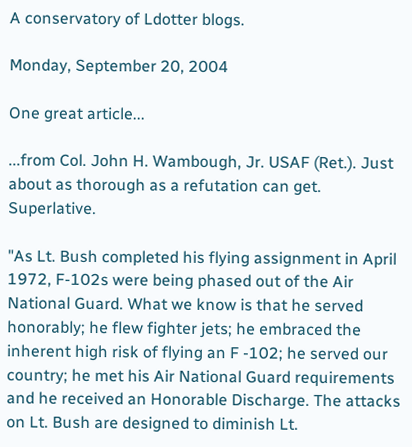A conservatory of Ldotter blogs.

Monday, September 20, 2004

One great article...

...from Col. John H. Wambough, Jr. USAF (Ret.). Just about as thorough as a refutation can get. Superlative.

"As Lt. Bush completed his flying assignment in April 1972, F-102s were being phased out of the Air National Guard. What we know is that he served honorably; he flew fighter jets; he embraced the inherent high risk of flying an F -102; he served our country; he met his Air National Guard requirements and he received an Honorable Discharge. The attacks on Lt. Bush are designed to diminish Lt.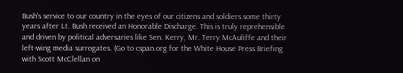Bush's service to our country in the eyes of our citizens and soldiers some thirty years after Lt. Bush received an Honorable Discharge. This is truly reprehensible and driven by political adversaries like Sen. Kerry, Mr. Terry McAuliffe and their left-wing media surrogates. (Go to cspan.org for the White House Press Briefing with Scott McClellan on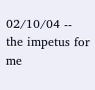02/10/04 -- the impetus for me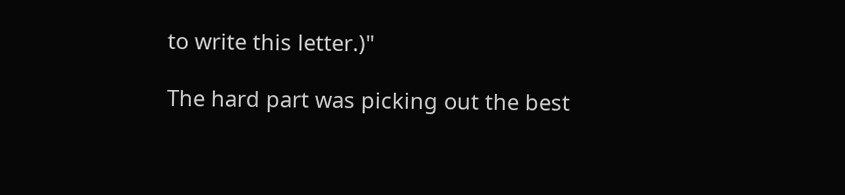to write this letter.)"

The hard part was picking out the best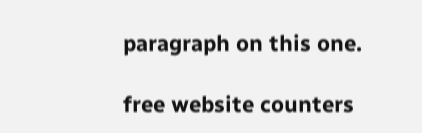paragraph on this one.

free website counters